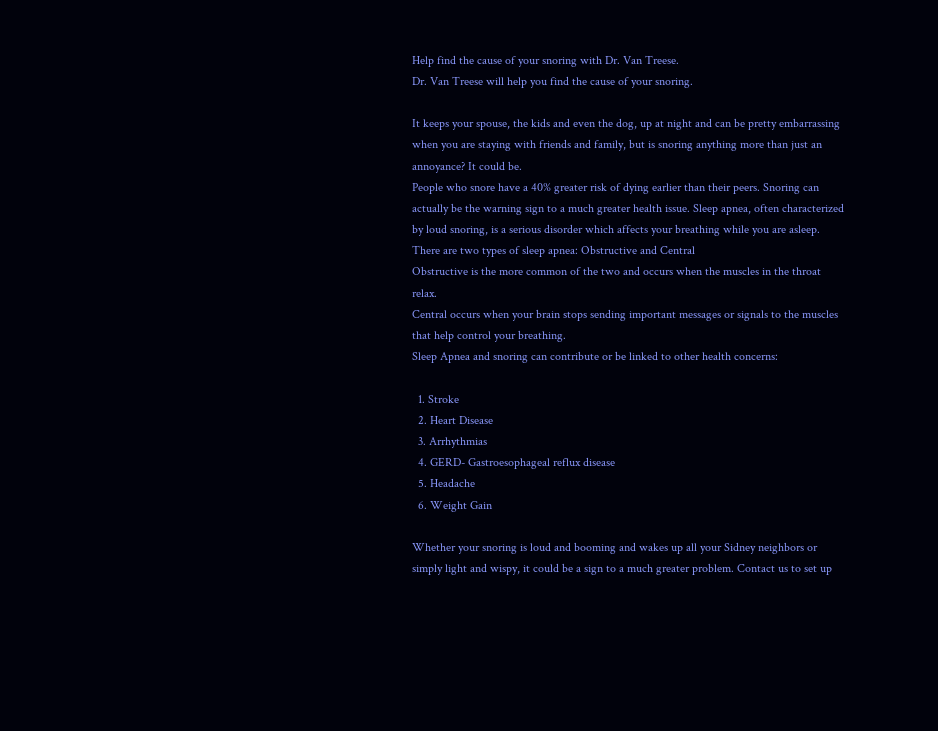Help find the cause of your snoring with Dr. Van Treese.
Dr. Van Treese will help you find the cause of your snoring.

It keeps your spouse, the kids and even the dog, up at night and can be pretty embarrassing when you are staying with friends and family, but is snoring anything more than just an annoyance? It could be.
People who snore have a 40% greater risk of dying earlier than their peers. Snoring can actually be the warning sign to a much greater health issue. Sleep apnea, often characterized by loud snoring, is a serious disorder which affects your breathing while you are asleep.
There are two types of sleep apnea: Obstructive and Central
Obstructive is the more common of the two and occurs when the muscles in the throat relax.
Central occurs when your brain stops sending important messages or signals to the muscles that help control your breathing.
Sleep Apnea and snoring can contribute or be linked to other health concerns:

  1. Stroke
  2. Heart Disease
  3. Arrhythmias
  4. GERD- Gastroesophageal reflux disease
  5. Headache
  6. Weight Gain

Whether your snoring is loud and booming and wakes up all your Sidney neighbors or simply light and wispy, it could be a sign to a much greater problem. Contact us to set up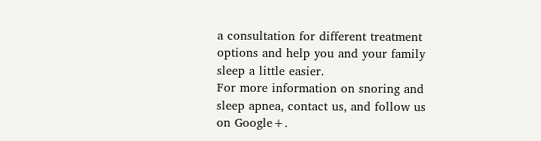a consultation for different treatment options and help you and your family sleep a little easier.
For more information on snoring and sleep apnea, contact us, and follow us on Google+.